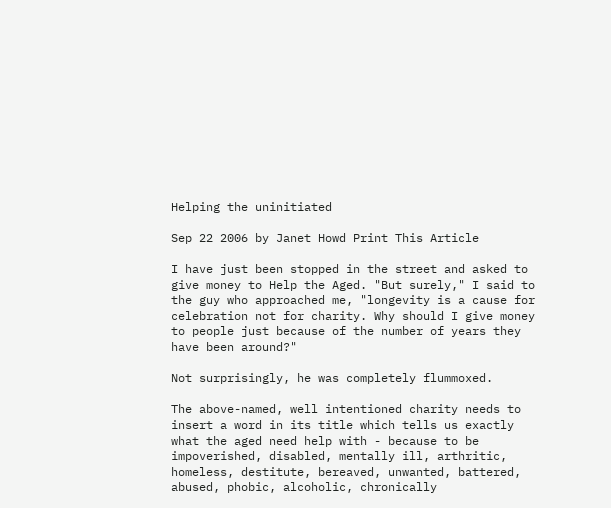Helping the uninitiated

Sep 22 2006 by Janet Howd Print This Article

I have just been stopped in the street and asked to give money to Help the Aged. "But surely," I said to the guy who approached me, "longevity is a cause for celebration not for charity. Why should I give money to people just because of the number of years they have been around?"

Not surprisingly, he was completely flummoxed.

The above-named, well intentioned charity needs to insert a word in its title which tells us exactly what the aged need help with - because to be impoverished, disabled, mentally ill, arthritic, homeless, destitute, bereaved, unwanted, battered, abused, phobic, alcoholic, chronically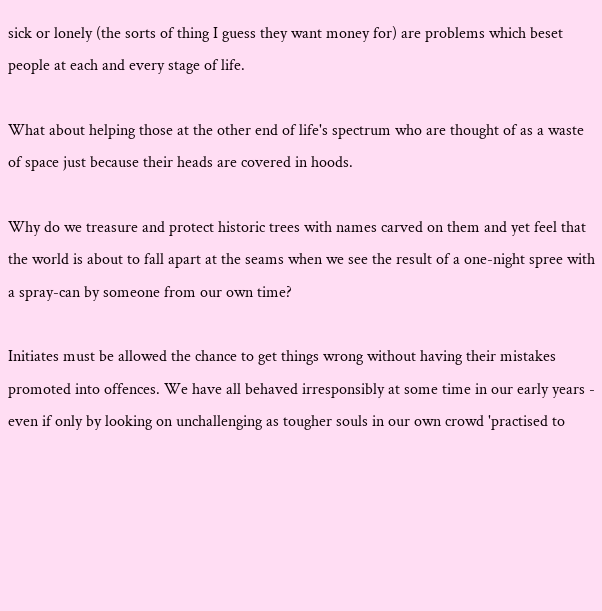sick or lonely (the sorts of thing I guess they want money for) are problems which beset people at each and every stage of life.

What about helping those at the other end of life's spectrum who are thought of as a waste of space just because their heads are covered in hoods.

Why do we treasure and protect historic trees with names carved on them and yet feel that the world is about to fall apart at the seams when we see the result of a one-night spree with a spray-can by someone from our own time?

Initiates must be allowed the chance to get things wrong without having their mistakes promoted into offences. We have all behaved irresponsibly at some time in our early years - even if only by looking on unchallenging as tougher souls in our own crowd 'practised to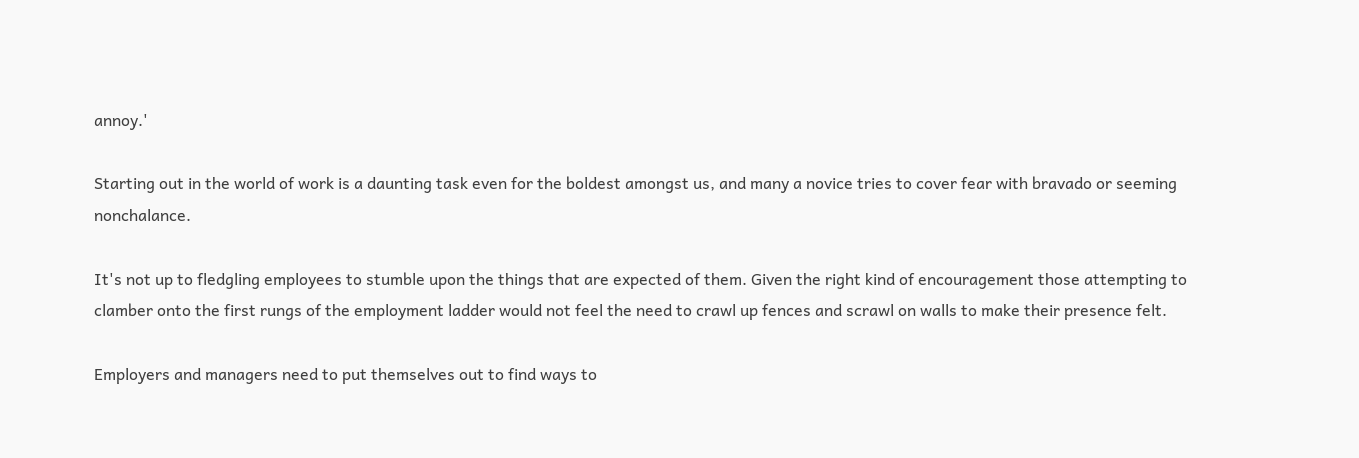annoy.'

Starting out in the world of work is a daunting task even for the boldest amongst us, and many a novice tries to cover fear with bravado or seeming nonchalance.

It's not up to fledgling employees to stumble upon the things that are expected of them. Given the right kind of encouragement those attempting to clamber onto the first rungs of the employment ladder would not feel the need to crawl up fences and scrawl on walls to make their presence felt.

Employers and managers need to put themselves out to find ways to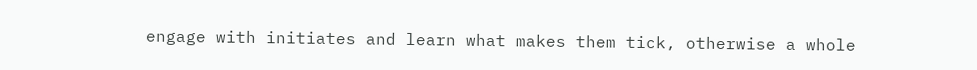engage with initiates and learn what makes them tick, otherwise a whole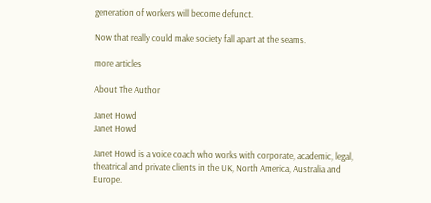generation of workers will become defunct.

Now that really could make society fall apart at the seams.

more articles

About The Author

Janet Howd
Janet Howd

Janet Howd is a voice coach who works with corporate, academic, legal, theatrical and private clients in the UK, North America, Australia and Europe.